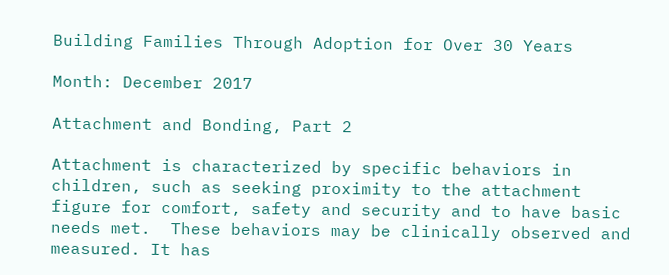Building Families Through Adoption for Over 30 Years

Month: December 2017

Attachment and Bonding, Part 2

Attachment is characterized by specific behaviors in children, such as seeking proximity to the attachment figure for comfort, safety and security and to have basic needs met.  These behaviors may be clinically observed and measured. It has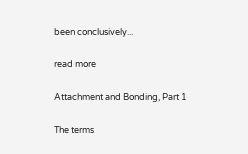been conclusively...

read more

Attachment and Bonding, Part 1

The terms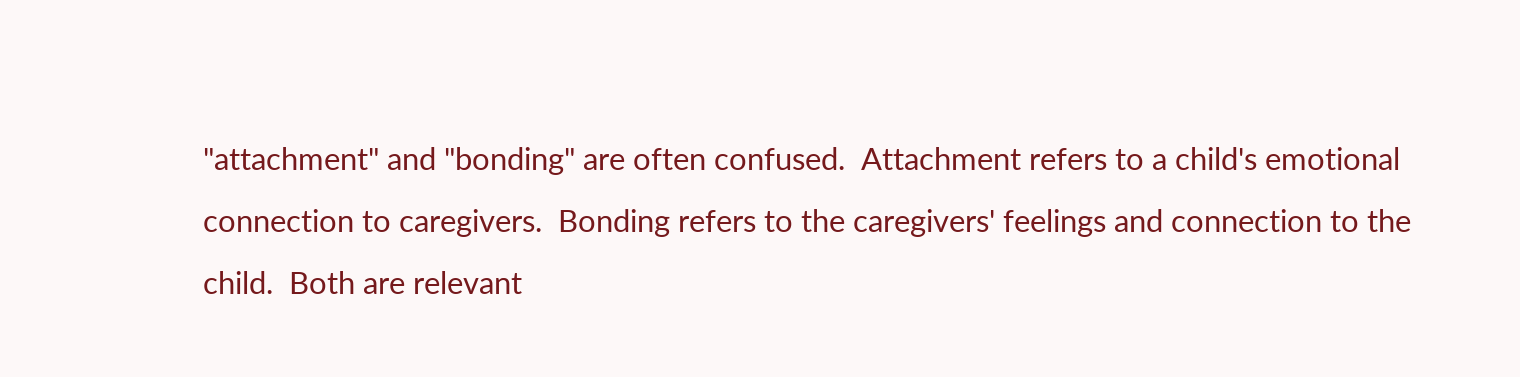"attachment" and "bonding" are often confused.  Attachment refers to a child's emotional connection to caregivers.  Bonding refers to the caregivers' feelings and connection to the child.  Both are relevant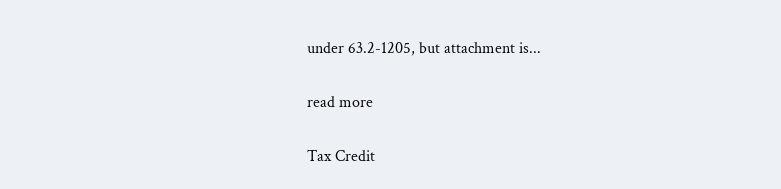under 63.2-1205, but attachment is...

read more

Tax Credit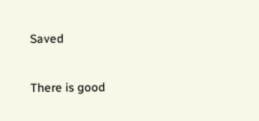Saved

There is good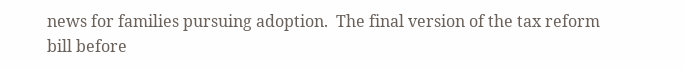news for families pursuing adoption.  The final version of the tax reform bill before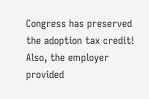Congress has preserved the adoption tax credit! Also, the employer provided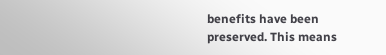benefits have been preserved. This means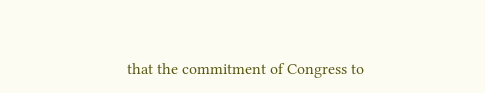that the commitment of Congress to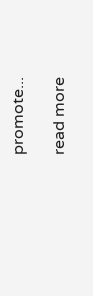promote...

read more